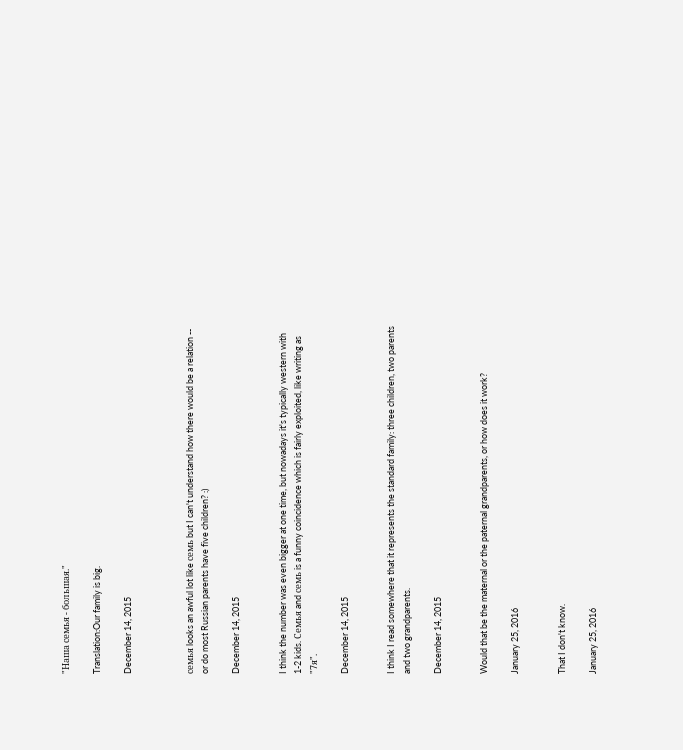"Наша семья - большая."

Translation:Our family is big.

December 14, 2015



семья looks an awful lot like семь but I can't understand how there would be a relation -- or do most Russian parents have five children? :)

December 14, 2015


I think the number was even bigger at one time, but nowadays it's typically western with 1-2 kids. Семья and семь is a funny coincidence which is fairly exploited, like writing as "7я".

December 14, 2015


I think I read somewhere that it represents the standard family: three children, two parents and two grandparents.

December 14, 2015


Would that be the maternal or the paternal grandparents, or how does it work?

January 25, 2016


That I don't know.

January 25, 2016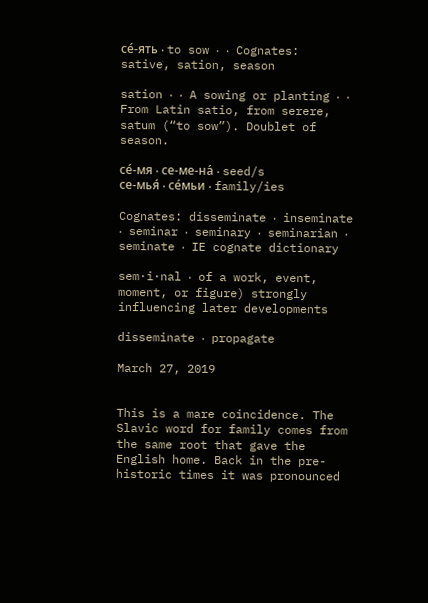се́-ять ‧ to sow ‧ ‧ Cognates: sative, sation, season

sation ‧ ‧ A sowing or planting ‧ ‧ From Latin satio, from serere, satum (“to sow”). Doublet of season.

се́-мя ‧ се-ме-на́ ‧ seed/s
се-мья́ ‧ се́мьи ‧ family/ies

Cognates: disseminate ‧ inseminate ‧ seminar ‧ seminary ‧ seminarian ‧ seminate ‧ IE cognate dictionary

sem·i·nal ‧ of a work, event, moment, or figure) strongly influencing later developments

disseminate ‧ propagate

March 27, 2019


This is a mare coincidence. The Slavic word for family comes from the same root that gave the English home. Back in the pre-historic times it was pronounced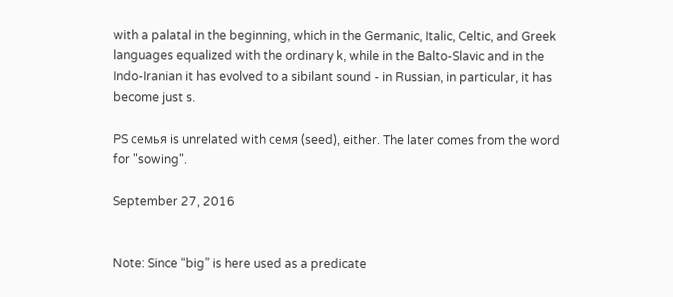with a palatal in the beginning, which in the Germanic, Italic, Celtic, and Greek languages equalized with the ordinary k, while in the Balto-Slavic and in the Indo-Iranian it has evolved to a sibilant sound - in Russian, in particular, it has become just s.

PS семья is unrelated with семя (seed), either. The later comes from the word for "sowing".

September 27, 2016


Note: Since “big” is here used as a predicate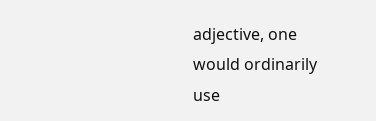adjective, one would ordinarily use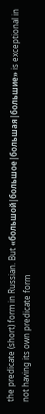the predicate (short) form in Russian. But «большой|большое|большая|большие» is exceptional in not having its own predicate form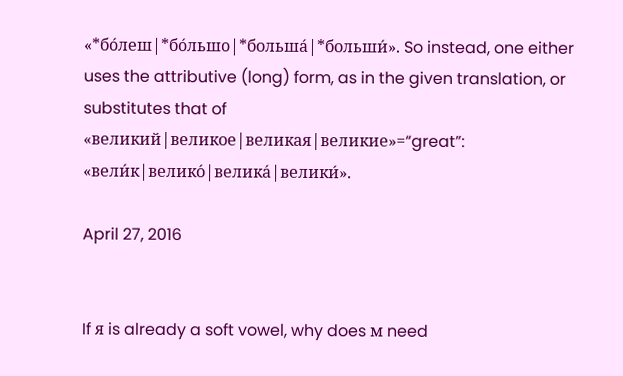«*бóлеш|*бóльшo|*большá|*больши́». So instead, one either uses the attributive (long) form, as in the given translation, or substitutes that of «великий|великое|великая|великие»=“great”: «вели́к|велико́|велика́|велики́».

April 27, 2016


If я is already a soft vowel, why does м need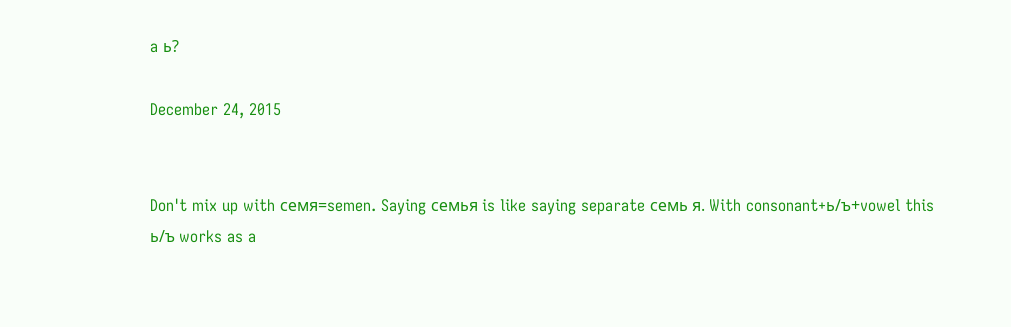a ь?

December 24, 2015


Don't mix up with семя=semen. Saying семья is like saying separate семь я. With consonant+ь/ъ+vowel this ь/ъ works as a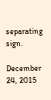separating sign.

December 24, 2015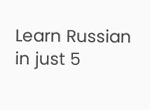Learn Russian in just 5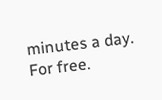minutes a day. For free.